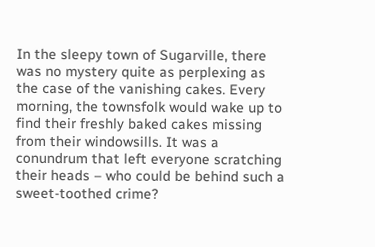In the sleepy town of Sugarville, there was no mystery quite as perplexing as the case of the vanishing cakes. Every morning, the townsfolk would wake up to find their freshly baked cakes missing from their windowsills. It was a conundrum that left everyone scratching their heads – who could be behind such a sweet-toothed crime?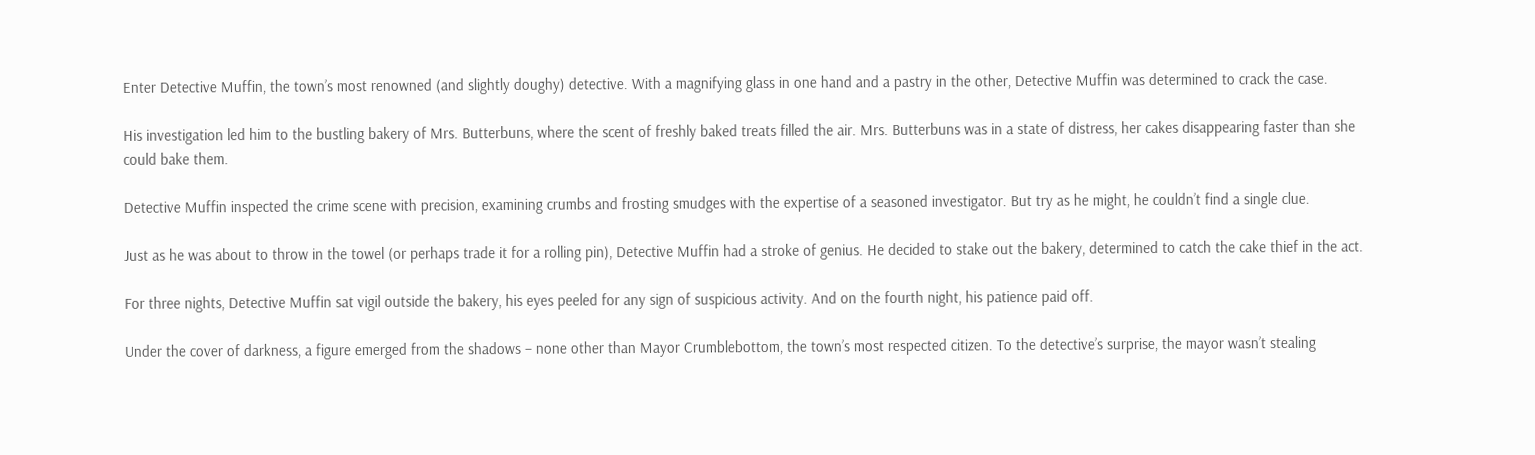Enter Detective Muffin, the town’s most renowned (and slightly doughy) detective. With a magnifying glass in one hand and a pastry in the other, Detective Muffin was determined to crack the case.

His investigation led him to the bustling bakery of Mrs. Butterbuns, where the scent of freshly baked treats filled the air. Mrs. Butterbuns was in a state of distress, her cakes disappearing faster than she could bake them.

Detective Muffin inspected the crime scene with precision, examining crumbs and frosting smudges with the expertise of a seasoned investigator. But try as he might, he couldn’t find a single clue.

Just as he was about to throw in the towel (or perhaps trade it for a rolling pin), Detective Muffin had a stroke of genius. He decided to stake out the bakery, determined to catch the cake thief in the act.

For three nights, Detective Muffin sat vigil outside the bakery, his eyes peeled for any sign of suspicious activity. And on the fourth night, his patience paid off.

Under the cover of darkness, a figure emerged from the shadows – none other than Mayor Crumblebottom, the town’s most respected citizen. To the detective’s surprise, the mayor wasn’t stealing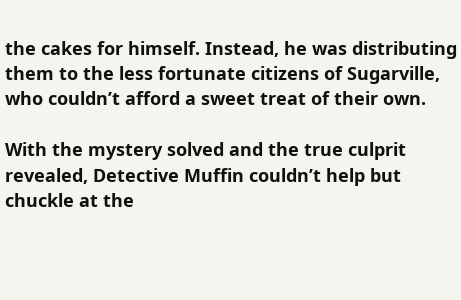the cakes for himself. Instead, he was distributing them to the less fortunate citizens of Sugarville, who couldn’t afford a sweet treat of their own.

With the mystery solved and the true culprit revealed, Detective Muffin couldn’t help but chuckle at the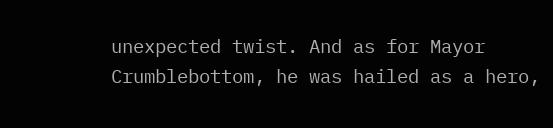unexpected twist. And as for Mayor Crumblebottom, he was hailed as a hero,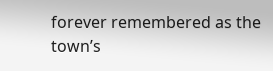forever remembered as the town’s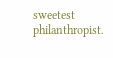sweetest philanthropist.